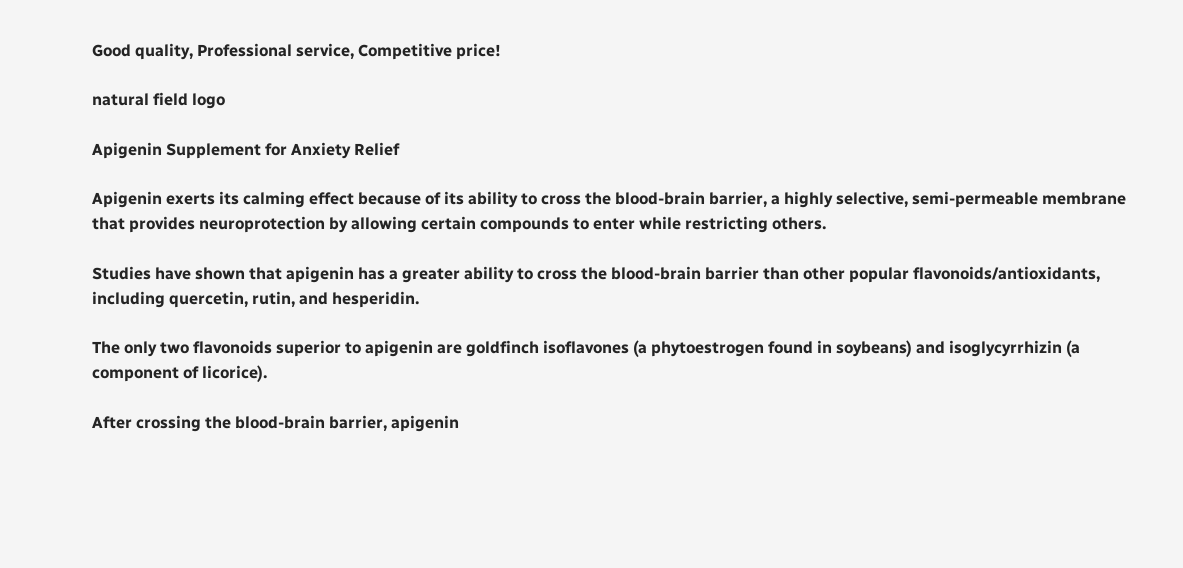Good quality, Professional service, Competitive price!

natural field logo

Apigenin Supplement for Anxiety Relief

Apigenin exerts its calming effect because of its ability to cross the blood-brain barrier, a highly selective, semi-permeable membrane that provides neuroprotection by allowing certain compounds to enter while restricting others.

Studies have shown that apigenin has a greater ability to cross the blood-brain barrier than other popular flavonoids/antioxidants, including quercetin, rutin, and hesperidin.

The only two flavonoids superior to apigenin are goldfinch isoflavones (a phytoestrogen found in soybeans) and isoglycyrrhizin (a component of licorice).

After crossing the blood-brain barrier, apigenin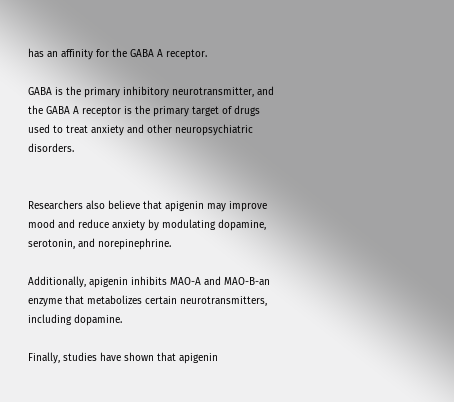has an affinity for the GABA A receptor.

GABA is the primary inhibitory neurotransmitter, and the GABA A receptor is the primary target of drugs used to treat anxiety and other neuropsychiatric disorders.


Researchers also believe that apigenin may improve mood and reduce anxiety by modulating dopamine, serotonin, and norepinephrine.

Additionally, apigenin inhibits MAO-A and MAO-B-an enzyme that metabolizes certain neurotransmitters, including dopamine.

Finally, studies have shown that apigenin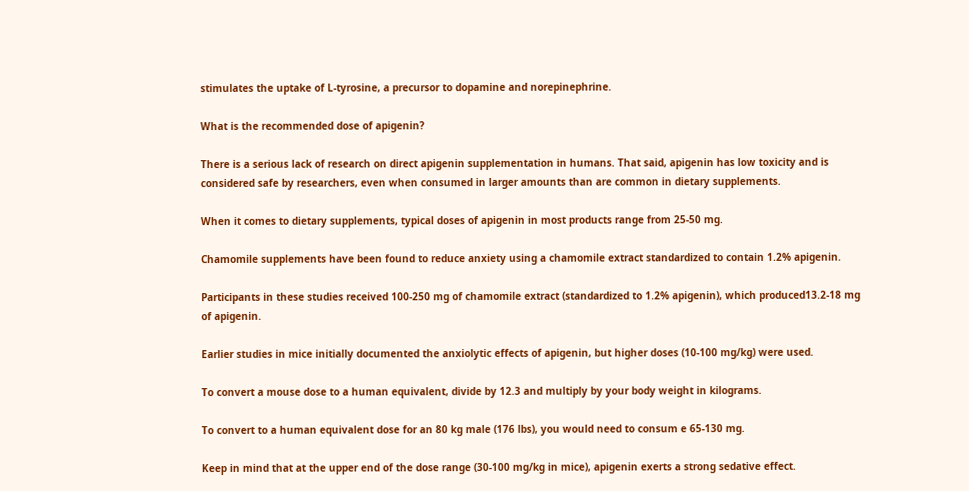stimulates the uptake of L-tyrosine, a precursor to dopamine and norepinephrine.

What is the recommended dose of apigenin?

There is a serious lack of research on direct apigenin supplementation in humans. That said, apigenin has low toxicity and is considered safe by researchers, even when consumed in larger amounts than are common in dietary supplements.

When it comes to dietary supplements, typical doses of apigenin in most products range from 25-50 mg.

Chamomile supplements have been found to reduce anxiety using a chamomile extract standardized to contain 1.2% apigenin.

Participants in these studies received 100-250 mg of chamomile extract (standardized to 1.2% apigenin), which produced13.2-18 mg of apigenin.

Earlier studies in mice initially documented the anxiolytic effects of apigenin, but higher doses (10-100 mg/kg) were used.

To convert a mouse dose to a human equivalent, divide by 12.3 and multiply by your body weight in kilograms.

To convert to a human equivalent dose for an 80 kg male (176 lbs), you would need to consum e 65-130 mg.

Keep in mind that at the upper end of the dose range (30-100 mg/kg in mice), apigenin exerts a strong sedative effect.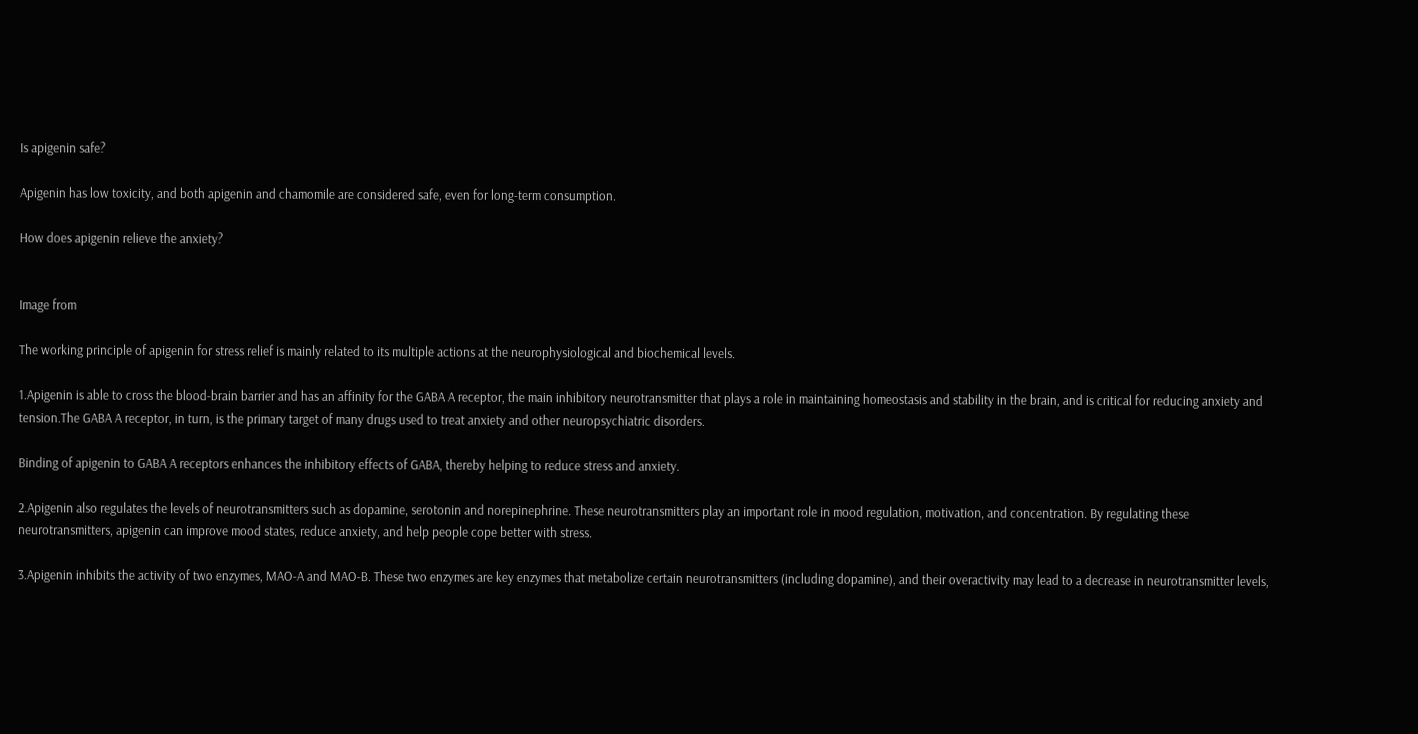Is apigenin safe?

Apigenin has low toxicity, and both apigenin and chamomile are considered safe, even for long-term consumption.

How does apigenin relieve the anxiety?


Image from

The working principle of apigenin for stress relief is mainly related to its multiple actions at the neurophysiological and biochemical levels.

1.Apigenin is able to cross the blood-brain barrier and has an affinity for the GABA A receptor, the main inhibitory neurotransmitter that plays a role in maintaining homeostasis and stability in the brain, and is critical for reducing anxiety and tension.The GABA A receptor, in turn, is the primary target of many drugs used to treat anxiety and other neuropsychiatric disorders.

Binding of apigenin to GABA A receptors enhances the inhibitory effects of GABA, thereby helping to reduce stress and anxiety.

2.Apigenin also regulates the levels of neurotransmitters such as dopamine, serotonin and norepinephrine. These neurotransmitters play an important role in mood regulation, motivation, and concentration. By regulating these neurotransmitters, apigenin can improve mood states, reduce anxiety, and help people cope better with stress.

3.Apigenin inhibits the activity of two enzymes, MAO-A and MAO-B. These two enzymes are key enzymes that metabolize certain neurotransmitters (including dopamine), and their overactivity may lead to a decrease in neurotransmitter levels,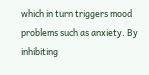which in turn triggers mood problems such as anxiety. By inhibiting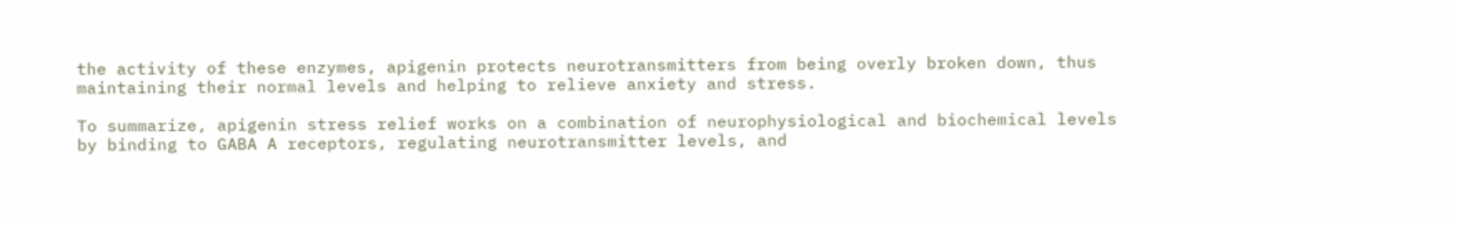the activity of these enzymes, apigenin protects neurotransmitters from being overly broken down, thus maintaining their normal levels and helping to relieve anxiety and stress.

To summarize, apigenin stress relief works on a combination of neurophysiological and biochemical levels by binding to GABA A receptors, regulating neurotransmitter levels, and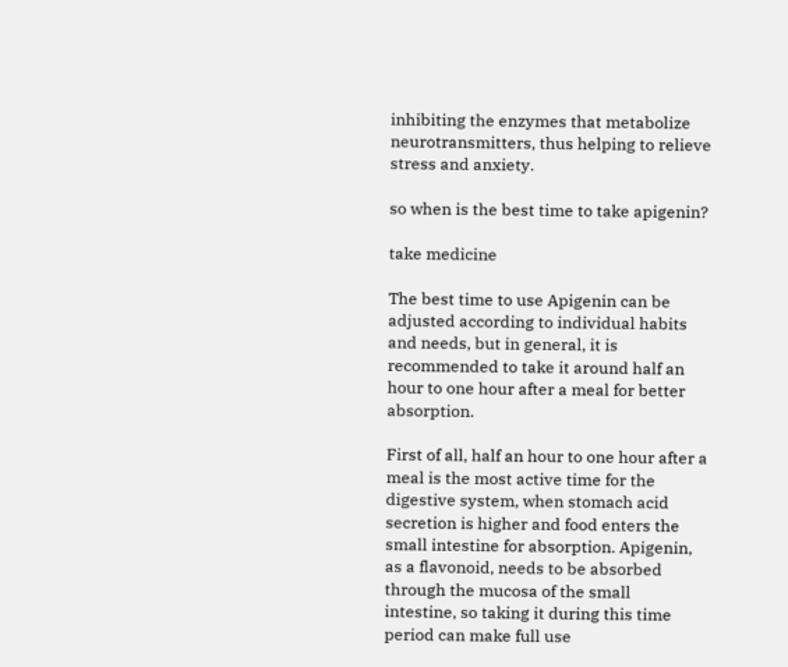inhibiting the enzymes that metabolize neurotransmitters, thus helping to relieve stress and anxiety.

so when is the best time to take apigenin?

take medicine

The best time to use Apigenin can be adjusted according to individual habits and needs, but in general, it is recommended to take it around half an hour to one hour after a meal for better absorption.

First of all, half an hour to one hour after a meal is the most active time for the digestive system, when stomach acid secretion is higher and food enters the small intestine for absorption. Apigenin, as a flavonoid, needs to be absorbed through the mucosa of the small intestine, so taking it during this time period can make full use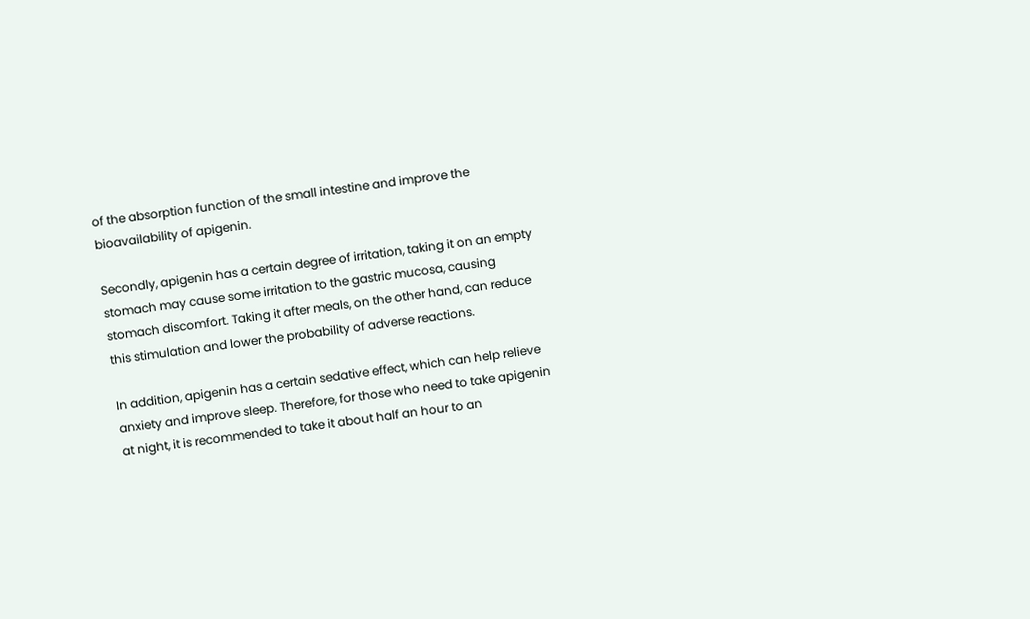of the absorption function of the small intestine and improve the bioavailability of apigenin.

Secondly, apigenin has a certain degree of irritation, taking it on an empty stomach may cause some irritation to the gastric mucosa, causing stomach discomfort. Taking it after meals, on the other hand, can reduce this stimulation and lower the probability of adverse reactions.

In addition, apigenin has a certain sedative effect, which can help relieve anxiety and improve sleep. Therefore, for those who need to take apigenin at night, it is recommended to take it about half an hour to an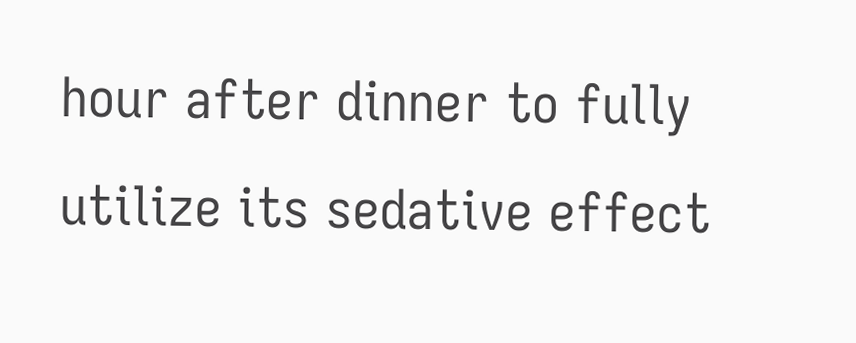hour after dinner to fully utilize its sedative effect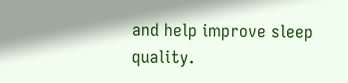and help improve sleep quality.